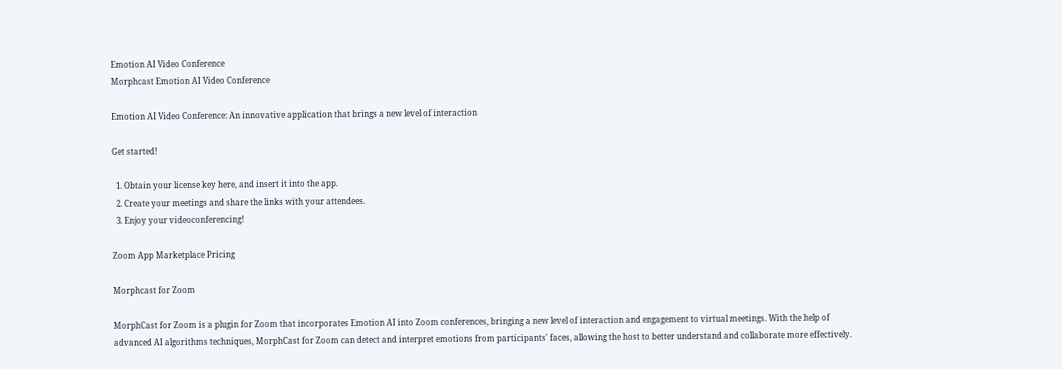Emotion AI Video Conference
Morphcast Emotion AI Video Conference

Emotion AI Video Conference: An innovative application that brings a new level of interaction

Get started!

  1. Obtain your license key here, and insert it into the app.
  2. Create your meetings and share the links with your attendees.
  3. Enjoy your videoconferencing!

Zoom App Marketplace Pricing

Morphcast for Zoom

MorphCast for Zoom is a plugin for Zoom that incorporates Emotion AI into Zoom conferences, bringing a new level of interaction and engagement to virtual meetings. With the help of advanced AI algorithms techniques, MorphCast for Zoom can detect and interpret emotions from participants' faces, allowing the host to better understand and collaborate more effectively.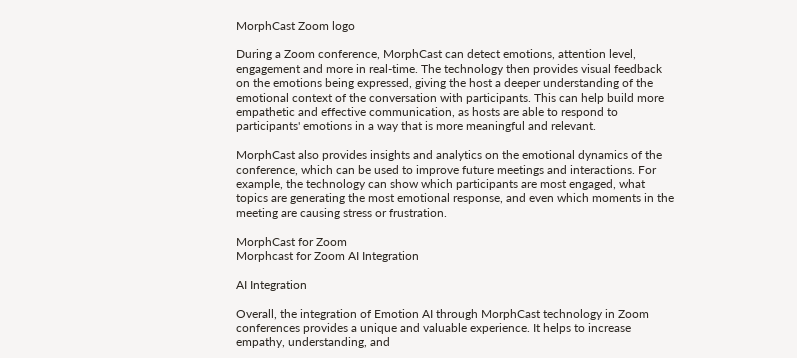MorphCast Zoom logo

During a Zoom conference, MorphCast can detect emotions, attention level, engagement and more in real-time. The technology then provides visual feedback on the emotions being expressed, giving the host a deeper understanding of the emotional context of the conversation with participants. This can help build more empathetic and effective communication, as hosts are able to respond to participants' emotions in a way that is more meaningful and relevant.

MorphCast also provides insights and analytics on the emotional dynamics of the conference, which can be used to improve future meetings and interactions. For example, the technology can show which participants are most engaged, what topics are generating the most emotional response, and even which moments in the meeting are causing stress or frustration.

MorphCast for Zoom
Morphcast for Zoom AI Integration

AI Integration

Overall, the integration of Emotion AI through MorphCast technology in Zoom conferences provides a unique and valuable experience. It helps to increase empathy, understanding, and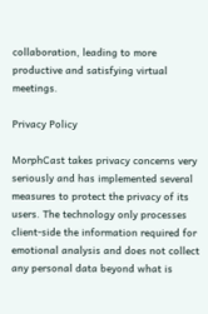collaboration, leading to more productive and satisfying virtual meetings.

Privacy Policy

MorphCast takes privacy concerns very seriously and has implemented several measures to protect the privacy of its users. The technology only processes client-side the information required for emotional analysis and does not collect any personal data beyond what is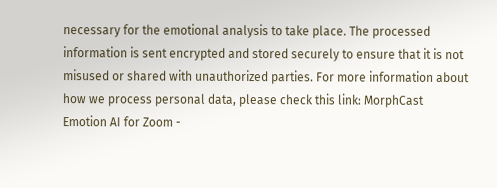necessary for the emotional analysis to take place. The processed information is sent encrypted and stored securely to ensure that it is not misused or shared with unauthorized parties. For more information about how we process personal data, please check this link: MorphCast Emotion AI for Zoom -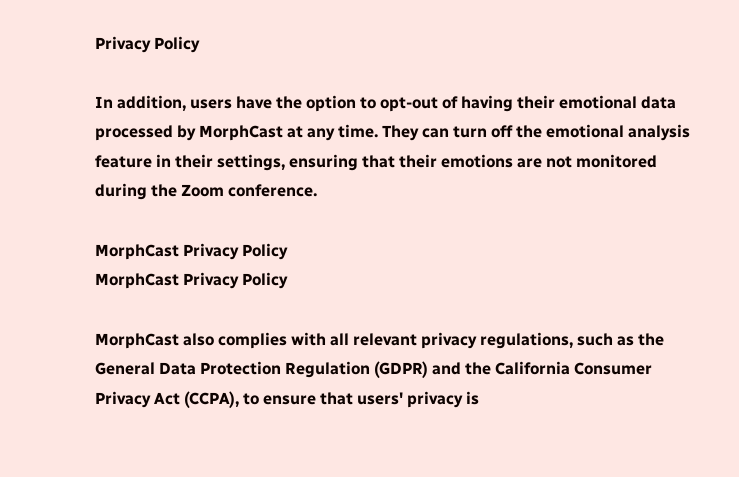Privacy Policy

In addition, users have the option to opt-out of having their emotional data processed by MorphCast at any time. They can turn off the emotional analysis feature in their settings, ensuring that their emotions are not monitored during the Zoom conference.

MorphCast Privacy Policy
MorphCast Privacy Policy

MorphCast also complies with all relevant privacy regulations, such as the General Data Protection Regulation (GDPR) and the California Consumer Privacy Act (CCPA), to ensure that users' privacy is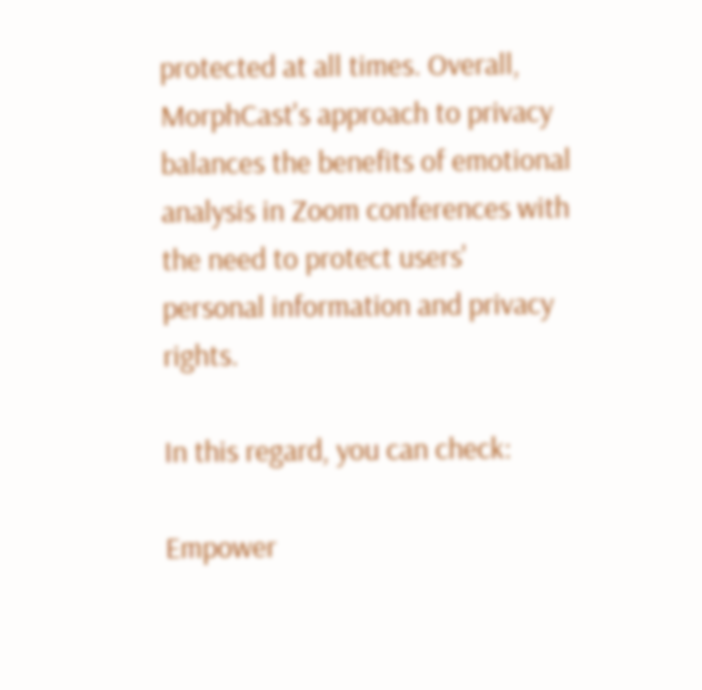protected at all times. Overall, MorphCast's approach to privacy balances the benefits of emotional analysis in Zoom conferences with the need to protect users' personal information and privacy rights.

In this regard, you can check:

Empower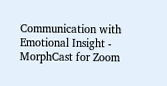Communication with Emotional Insight - MorphCast for Zoom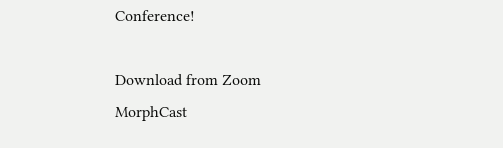Conference!

Download from Zoom
MorphCast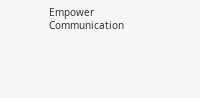Empower Communication